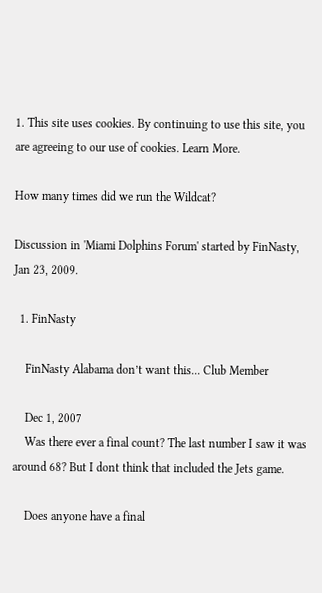1. This site uses cookies. By continuing to use this site, you are agreeing to our use of cookies. Learn More.

How many times did we run the Wildcat?

Discussion in 'Miami Dolphins Forum' started by FinNasty, Jan 23, 2009.

  1. FinNasty

    FinNasty Alabama don’t want this... Club Member

    Dec 1, 2007
    Was there ever a final count? The last number I saw it was around 68? But I dont think that included the Jets game.

    Does anyone have a final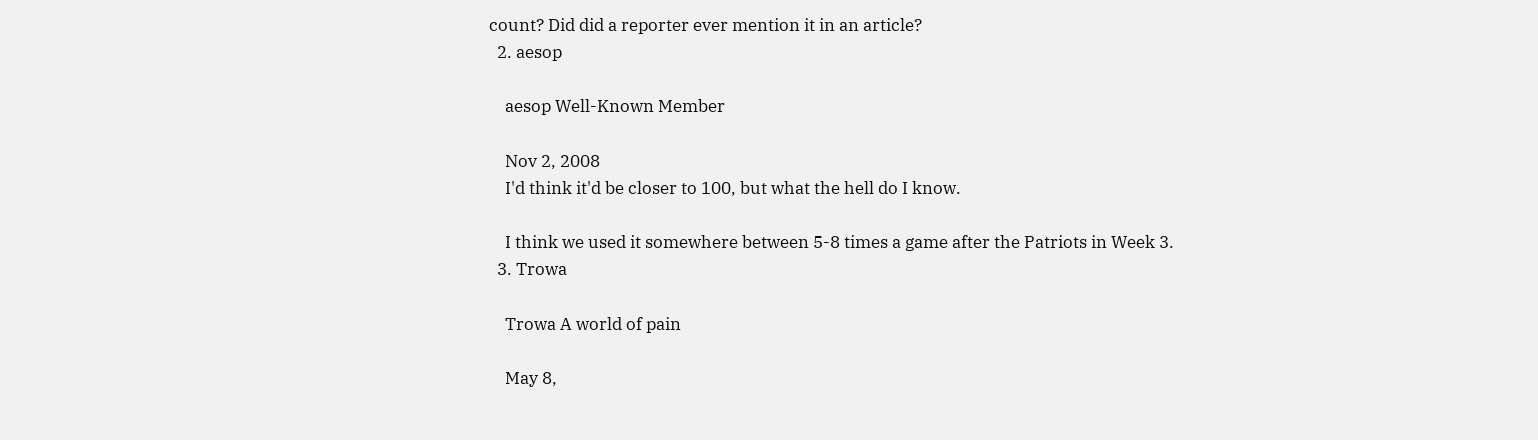count? Did did a reporter ever mention it in an article?
  2. aesop

    aesop Well-Known Member

    Nov 2, 2008
    I'd think it'd be closer to 100, but what the hell do I know.

    I think we used it somewhere between 5-8 times a game after the Patriots in Week 3.
  3. Trowa

    Trowa A world of pain

    May 8,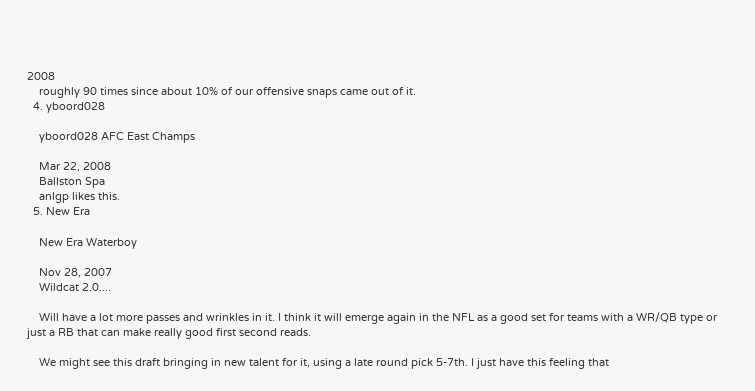2008
    roughly 90 times since about 10% of our offensive snaps came out of it.
  4. yboord028

    yboord028 AFC East Champs

    Mar 22, 2008
    Ballston Spa
    anlgp likes this.
  5. New Era

    New Era Waterboy

    Nov 28, 2007
    Wildcat 2.0....

    Will have a lot more passes and wrinkles in it. I think it will emerge again in the NFL as a good set for teams with a WR/QB type or just a RB that can make really good first second reads.

    We might see this draft bringing in new talent for it, using a late round pick 5-7th. I just have this feeling that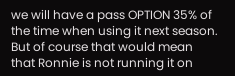we will have a pass OPTION 35% of the time when using it next season. But of course that would mean that Ronnie is not running it on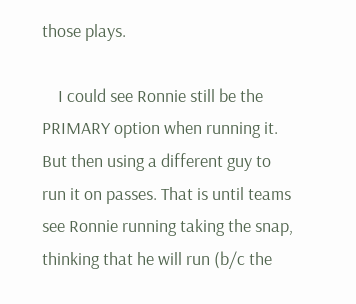those plays.

    I could see Ronnie still be the PRIMARY option when running it. But then using a different guy to run it on passes. That is until teams see Ronnie running taking the snap, thinking that he will run (b/c the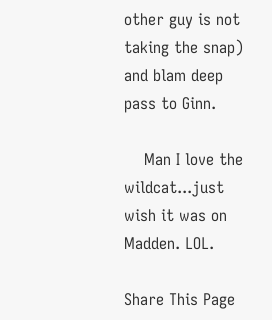other guy is not taking the snap) and blam deep pass to Ginn.

    Man I love the wildcat...just wish it was on Madden. LOL.

Share This Page